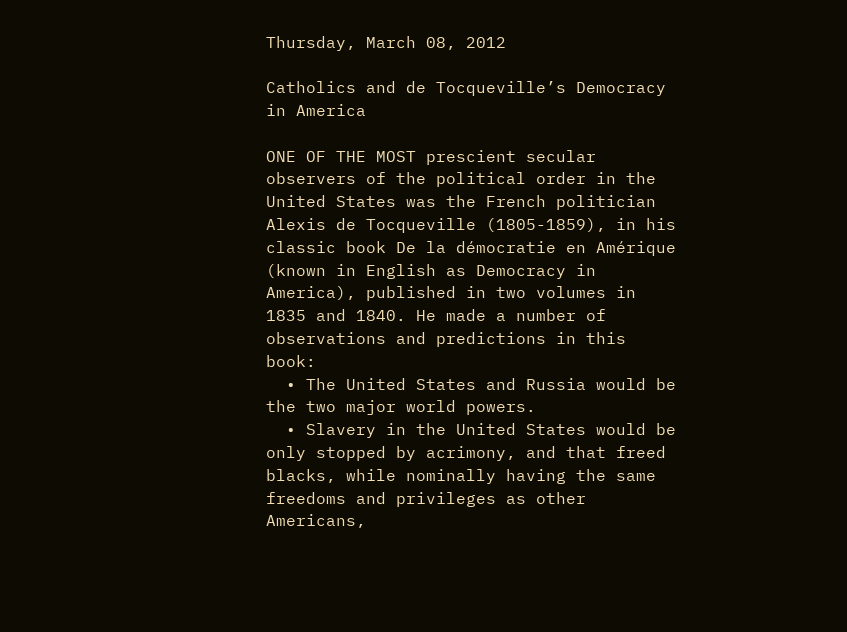Thursday, March 08, 2012

Catholics and de Tocqueville’s Democracy in America

ONE OF THE MOST prescient secular observers of the political order in the United States was the French politician Alexis de Tocqueville (1805-1859), in his classic book De la démocratie en Amérique (known in English as Democracy in America), published in two volumes in 1835 and 1840. He made a number of observations and predictions in this book:
  • The United States and Russia would be the two major world powers.
  • Slavery in the United States would be only stopped by acrimony, and that freed blacks, while nominally having the same freedoms and privileges as other Americans,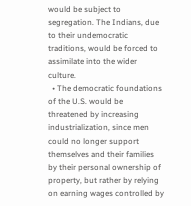would be subject to segregation. The Indians, due to their undemocratic traditions, would be forced to assimilate into the wider culture.
  • The democratic foundations of the U.S. would be threatened by increasing industrialization, since men could no longer support themselves and their families by their personal ownership of property, but rather by relying on earning wages controlled by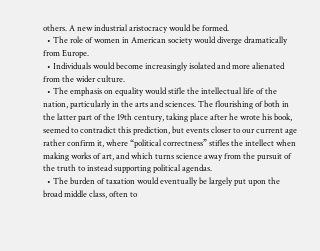others. A new industrial aristocracy would be formed.
  • The role of women in American society would diverge dramatically from Europe.
  • Individuals would become increasingly isolated and more alienated from the wider culture.
  • The emphasis on equality would stifle the intellectual life of the nation, particularly in the arts and sciences. The flourishing of both in the latter part of the 19th century, taking place after he wrote his book, seemed to contradict this prediction, but events closer to our current age rather confirm it, where “political correctness” stifles the intellect when making works of art, and which turns science away from the pursuit of the truth to instead supporting political agendas.
  • The burden of taxation would eventually be largely put upon the broad middle class, often to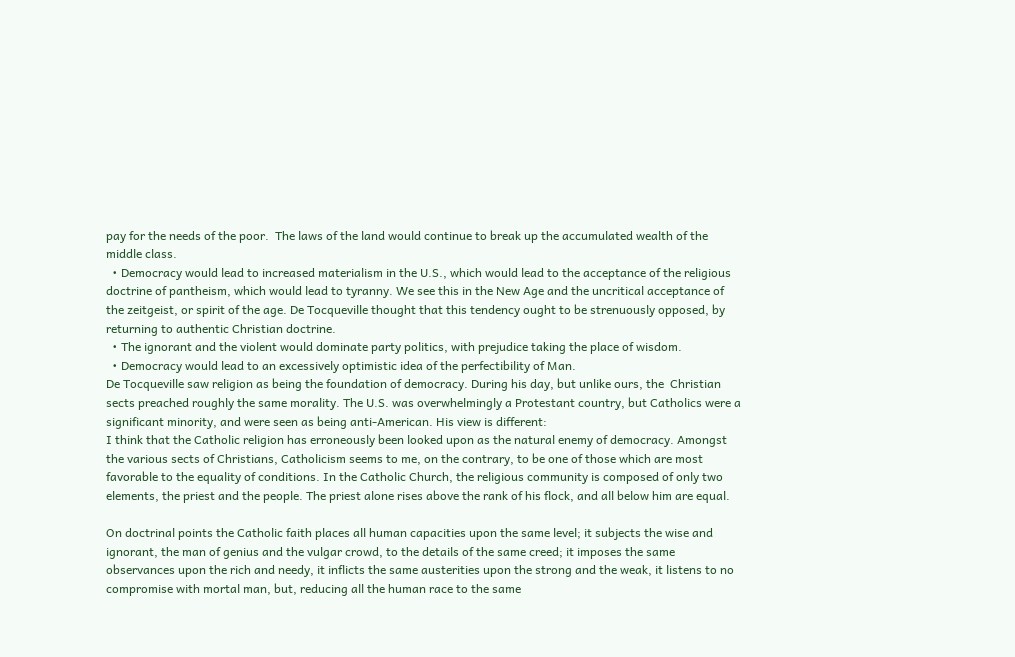pay for the needs of the poor.  The laws of the land would continue to break up the accumulated wealth of the middle class.
  • Democracy would lead to increased materialism in the U.S., which would lead to the acceptance of the religious doctrine of pantheism, which would lead to tyranny. We see this in the New Age and the uncritical acceptance of the zeitgeist, or spirit of the age. De Tocqueville thought that this tendency ought to be strenuously opposed, by returning to authentic Christian doctrine.
  • The ignorant and the violent would dominate party politics, with prejudice taking the place of wisdom.
  • Democracy would lead to an excessively optimistic idea of the perfectibility of Man.
De Tocqueville saw religion as being the foundation of democracy. During his day, but unlike ours, the  Christian sects preached roughly the same morality. The U.S. was overwhelmingly a Protestant country, but Catholics were a significant minority, and were seen as being anti-American. His view is different:
I think that the Catholic religion has erroneously been looked upon as the natural enemy of democracy. Amongst the various sects of Christians, Catholicism seems to me, on the contrary, to be one of those which are most favorable to the equality of conditions. In the Catholic Church, the religious community is composed of only two elements, the priest and the people. The priest alone rises above the rank of his flock, and all below him are equal.

On doctrinal points the Catholic faith places all human capacities upon the same level; it subjects the wise and ignorant, the man of genius and the vulgar crowd, to the details of the same creed; it imposes the same observances upon the rich and needy, it inflicts the same austerities upon the strong and the weak, it listens to no compromise with mortal man, but, reducing all the human race to the same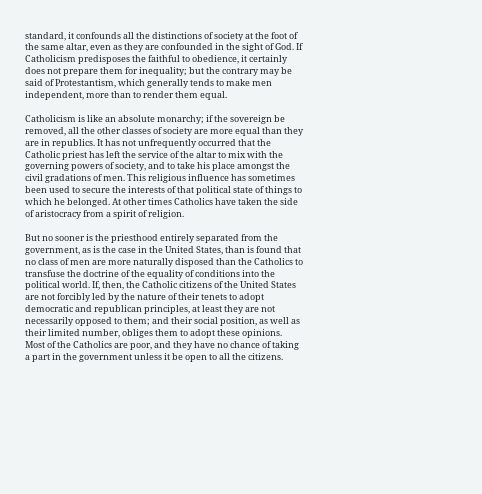standard, it confounds all the distinctions of society at the foot of the same altar, even as they are confounded in the sight of God. If Catholicism predisposes the faithful to obedience, it certainly does not prepare them for inequality; but the contrary may be said of Protestantism, which generally tends to make men independent, more than to render them equal.

Catholicism is like an absolute monarchy; if the sovereign be removed, all the other classes of society are more equal than they are in republics. It has not unfrequently occurred that the Catholic priest has left the service of the altar to mix with the governing powers of society, and to take his place amongst the civil gradations of men. This religious influence has sometimes been used to secure the interests of that political state of things to which he belonged. At other times Catholics have taken the side of aristocracy from a spirit of religion.

But no sooner is the priesthood entirely separated from the government, as is the case in the United States, than is found that no class of men are more naturally disposed than the Catholics to transfuse the doctrine of the equality of conditions into the political world. If, then, the Catholic citizens of the United States are not forcibly led by the nature of their tenets to adopt democratic and republican principles, at least they are not necessarily opposed to them; and their social position, as well as their limited number, obliges them to adopt these opinions. Most of the Catholics are poor, and they have no chance of taking a part in the government unless it be open to all the citizens.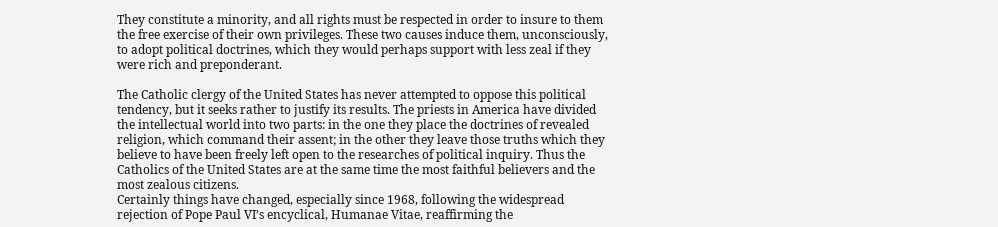They constitute a minority, and all rights must be respected in order to insure to them the free exercise of their own privileges. These two causes induce them, unconsciously, to adopt political doctrines, which they would perhaps support with less zeal if they were rich and preponderant.

The Catholic clergy of the United States has never attempted to oppose this political tendency, but it seeks rather to justify its results. The priests in America have divided the intellectual world into two parts: in the one they place the doctrines of revealed religion, which command their assent; in the other they leave those truths which they believe to have been freely left open to the researches of political inquiry. Thus the Catholics of the United States are at the same time the most faithful believers and the most zealous citizens.
Certainly things have changed, especially since 1968, following the widespread rejection of Pope Paul VI’s encyclical, Humanae Vitae, reaffirming the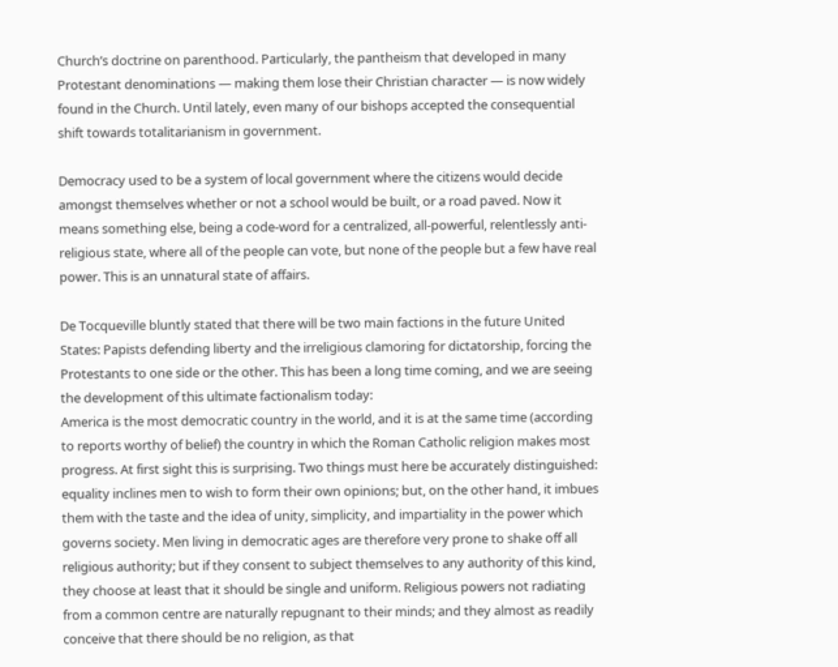Church’s doctrine on parenthood. Particularly, the pantheism that developed in many Protestant denominations — making them lose their Christian character — is now widely found in the Church. Until lately, even many of our bishops accepted the consequential shift towards totalitarianism in government.

Democracy used to be a system of local government where the citizens would decide amongst themselves whether or not a school would be built, or a road paved. Now it means something else, being a code-word for a centralized, all-powerful, relentlessly anti-religious state, where all of the people can vote, but none of the people but a few have real power. This is an unnatural state of affairs.

De Tocqueville bluntly stated that there will be two main factions in the future United States: Papists defending liberty and the irreligious clamoring for dictatorship, forcing the Protestants to one side or the other. This has been a long time coming, and we are seeing the development of this ultimate factionalism today:
America is the most democratic country in the world, and it is at the same time (according to reports worthy of belief) the country in which the Roman Catholic religion makes most progress. At first sight this is surprising. Two things must here be accurately distinguished: equality inclines men to wish to form their own opinions; but, on the other hand, it imbues them with the taste and the idea of unity, simplicity, and impartiality in the power which governs society. Men living in democratic ages are therefore very prone to shake off all religious authority; but if they consent to subject themselves to any authority of this kind, they choose at least that it should be single and uniform. Religious powers not radiating from a common centre are naturally repugnant to their minds; and they almost as readily conceive that there should be no religion, as that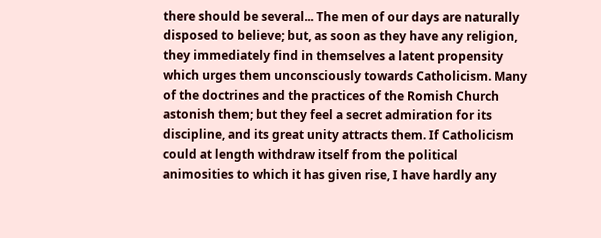there should be several... The men of our days are naturally disposed to believe; but, as soon as they have any religion, they immediately find in themselves a latent propensity which urges them unconsciously towards Catholicism. Many of the doctrines and the practices of the Romish Church astonish them; but they feel a secret admiration for its discipline, and its great unity attracts them. If Catholicism could at length withdraw itself from the political animosities to which it has given rise, I have hardly any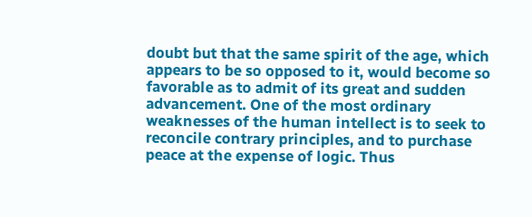doubt but that the same spirit of the age, which appears to be so opposed to it, would become so favorable as to admit of its great and sudden advancement. One of the most ordinary weaknesses of the human intellect is to seek to reconcile contrary principles, and to purchase peace at the expense of logic. Thus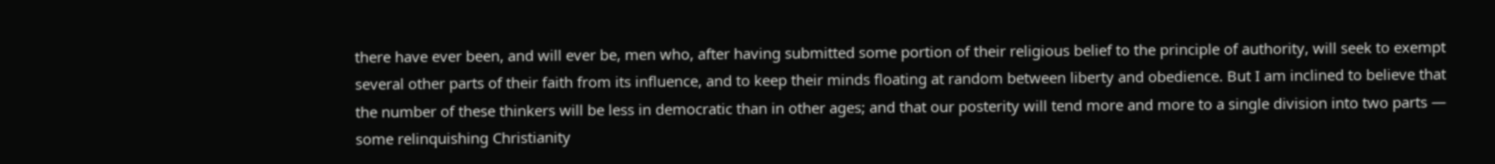there have ever been, and will ever be, men who, after having submitted some portion of their religious belief to the principle of authority, will seek to exempt several other parts of their faith from its influence, and to keep their minds floating at random between liberty and obedience. But I am inclined to believe that the number of these thinkers will be less in democratic than in other ages; and that our posterity will tend more and more to a single division into two parts — some relinquishing Christianity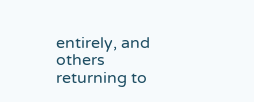entirely, and others returning to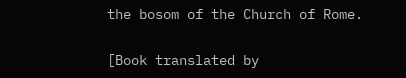the bosom of the Church of Rome.

[Book translated by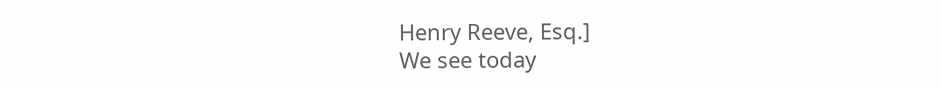Henry Reeve, Esq.]
We see today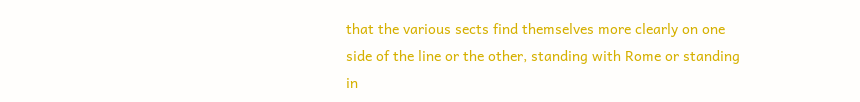that the various sects find themselves more clearly on one side of the line or the other, standing with Rome or standing in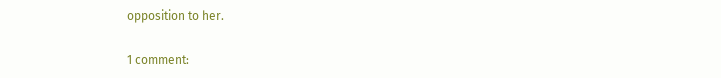opposition to her.

1 comment: